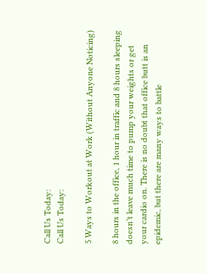Call Us Today:
Call Us Today:

5 Ways to Workout at Work (Without Anyone Noticing)

8 hours in the office, 1 hour in traffic and 8 hours sleeping doesn’t leave much time to pump your weights or get your cardio on. There is no doubt that office butt is an epidemic, but there are many ways to battle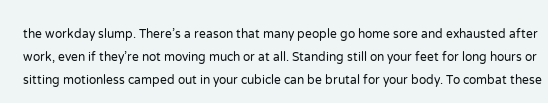the workday slump. There’s a reason that many people go home sore and exhausted after work, even if they’re not moving much or at all. Standing still on your feet for long hours or sitting motionless camped out in your cubicle can be brutal for your body. To combat these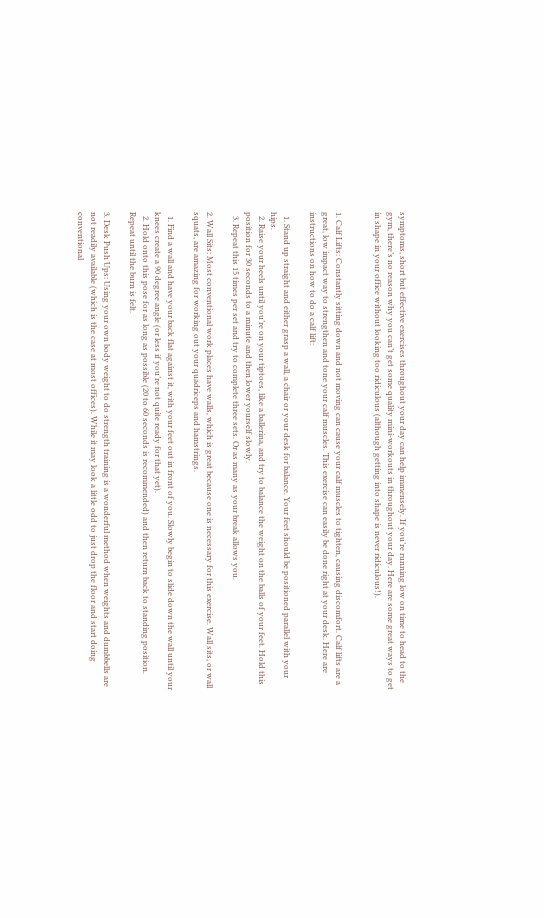symptoms, short but effective exercises throughout your day can help immensely. If you’re running low on time to head to the gym, there’s no reason why you can’t get some quality mini-workouts in throughout your day. Here are some great ways to get in shape in your office without looking too ridiculous (although getting into shape is never ridiculous!).


1. Calf Lifts: Constantly sitting down and not moving can cause your calf muscles to tighten, causing discomfort. Calf lifts are a great, low impact way to strengthen and tone your calf muscles. This exercise can easily be done right at your desk. Here are instructions on how to do a calf lift:

  1. Stand up straight and either grasp a wall, a chair or your desk for balance. Your feet should be positioned parallel with your hips.
  2. Raise your heels until you’re on your tiptoes, like a ballerina, and try to balance the weight on the balls of your feet. Hold this position for 30 seconds to a minute and then lower yourself slowly.
  3. Repeat this 15 times per set and try to complete three sets. Or as many as your break allows you.

2. Wall Sits: Most conventional work places have walls, which is great because one is necessary for this exercise. Wall sits, or wall squats, are amazing for working out your quadriceps and hamstrings.

  1. Find a wall and have your back flat against it, with your feet out in front of you. Slowly begin to slide down the wall until your knees create a 90 degree angle (or less if you’re not quite ready for that yet).
  2. Hold onto this pose for as long as possible (20 to 60 seconds is recommended) and then return back to standing position. Repeat until the burn is felt.

3. Desk Push Ups: Using your own body weight to do strength training is a wonderful method when weights and dumbbells are not readily available (which is the case at most offices). While it may look a little odd to just drop the floor and start doing conventional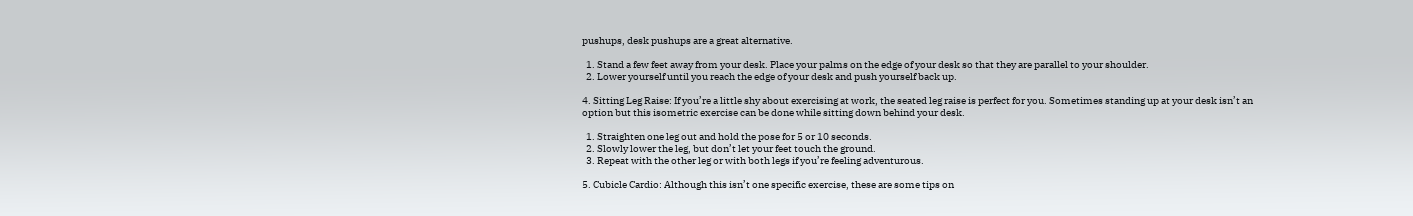pushups, desk pushups are a great alternative.

  1. Stand a few feet away from your desk. Place your palms on the edge of your desk so that they are parallel to your shoulder.
  2. Lower yourself until you reach the edge of your desk and push yourself back up.

4. Sitting Leg Raise: If you’re a little shy about exercising at work, the seated leg raise is perfect for you. Sometimes standing up at your desk isn’t an option but this isometric exercise can be done while sitting down behind your desk.

  1. Straighten one leg out and hold the pose for 5 or 10 seconds.
  2. Slowly lower the leg, but don’t let your feet touch the ground.
  3. Repeat with the other leg or with both legs if you’re feeling adventurous.

5. Cubicle Cardio: Although this isn’t one specific exercise, these are some tips on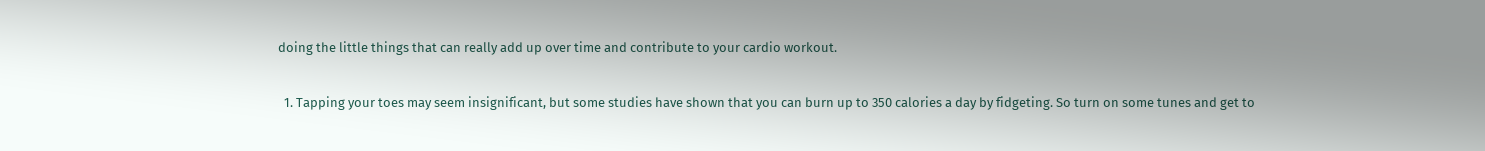doing the little things that can really add up over time and contribute to your cardio workout.

  1. Tapping your toes may seem insignificant, but some studies have shown that you can burn up to 350 calories a day by fidgeting. So turn on some tunes and get to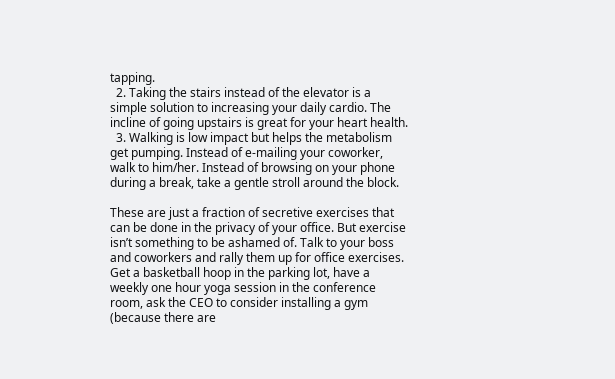tapping.
  2. Taking the stairs instead of the elevator is a simple solution to increasing your daily cardio. The incline of going upstairs is great for your heart health.
  3. Walking is low impact but helps the metabolism get pumping. Instead of e-mailing your coworker, walk to him/her. Instead of browsing on your phone during a break, take a gentle stroll around the block.

These are just a fraction of secretive exercises that can be done in the privacy of your office. But exercise isn’t something to be ashamed of. Talk to your boss and coworkers and rally them up for office exercises. Get a basketball hoop in the parking lot, have a weekly one hour yoga session in the conference room, ask the CEO to consider installing a gym (because there are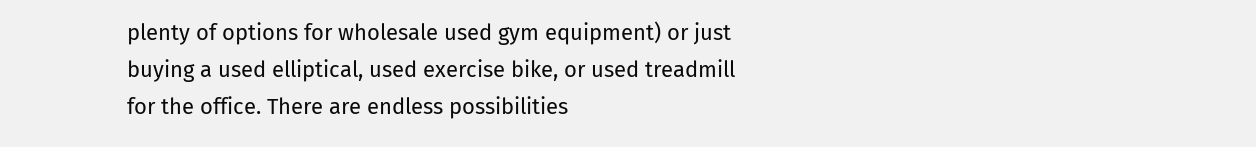plenty of options for wholesale used gym equipment) or just buying a used elliptical, used exercise bike, or used treadmill for the office. There are endless possibilities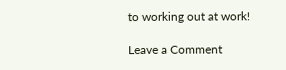to working out at work!

Leave a Comment